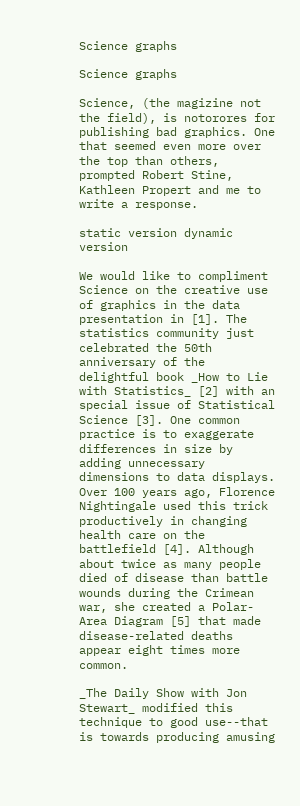Science graphs

Science graphs

Science, (the magizine not the field), is notorores for publishing bad graphics. One that seemed even more over the top than others, prompted Robert Stine, Kathleen Propert and me to write a response.

static version dynamic version

We would like to compliment Science on the creative use of graphics in the data presentation in [1]. The statistics community just celebrated the 50th anniversary of the delightful book _How to Lie with Statistics_ [2] with an special issue of Statistical Science [3]. One common practice is to exaggerate differences in size by adding unnecessary dimensions to data displays. Over 100 years ago, Florence Nightingale used this trick productively in changing health care on the battlefield [4]. Although about twice as many people died of disease than battle wounds during the Crimean war, she created a Polar-Area Diagram [5] that made disease-related deaths appear eight times more common.

_The Daily Show with Jon Stewart_ modified this technique to good use--that is towards producing amusing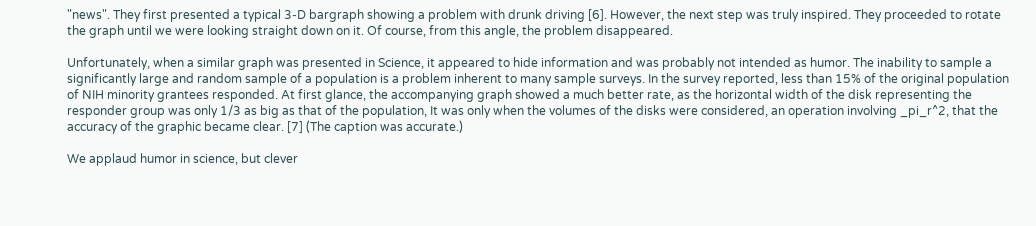"news". They first presented a typical 3-D bargraph showing a problem with drunk driving [6]. However, the next step was truly inspired. They proceeded to rotate the graph until we were looking straight down on it. Of course, from this angle, the problem disappeared.

Unfortunately, when a similar graph was presented in Science, it appeared to hide information and was probably not intended as humor. The inability to sample a significantly large and random sample of a population is a problem inherent to many sample surveys. In the survey reported, less than 15% of the original population of NIH minority grantees responded. At first glance, the accompanying graph showed a much better rate, as the horizontal width of the disk representing the responder group was only 1/3 as big as that of the population, It was only when the volumes of the disks were considered, an operation involving _pi_r^2, that the accuracy of the graphic became clear. [7] (The caption was accurate.)

We applaud humor in science, but clever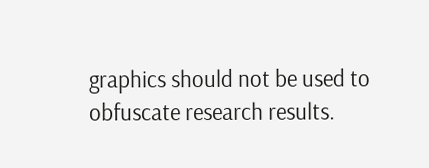graphics should not be used to obfuscate research results.